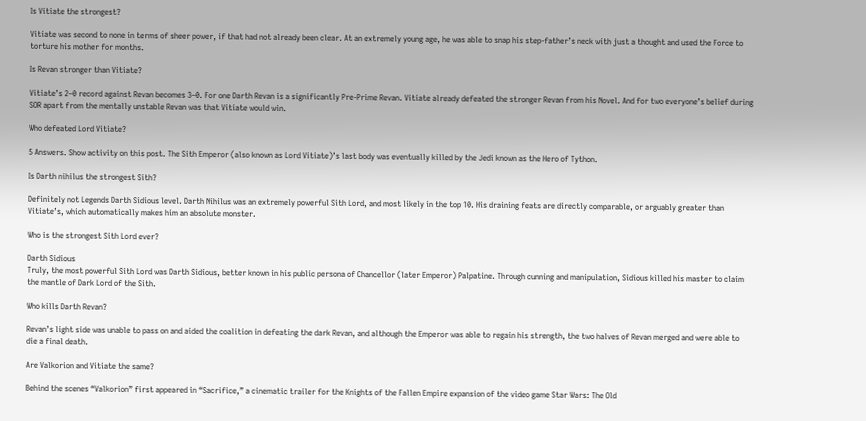Is Vitiate the strongest?

Vitiate was second to none in terms of sheer power, if that had not already been clear. At an extremely young age, he was able to snap his step-father’s neck with just a thought and used the Force to torture his mother for months.

Is Revan stronger than Vitiate?

Vitiate’s 2–0 record against Revan becomes 3–0. For one Darth Revan is a significantly Pre-Prime Revan. Vitiate already defeated the stronger Revan from his Novel. And for two everyone’s belief during SOR apart from the mentally unstable Revan was that Vitiate would win.

Who defeated Lord Vitiate?

5 Answers. Show activity on this post. The Sith Emperor (also known as Lord Vitiate)’s last body was eventually killed by the Jedi known as the Hero of Tython.

Is Darth nihilus the strongest Sith?

Definitely not Legends Darth Sidious level. Darth Nihilus was an extremely powerful Sith Lord, and most likely in the top 10. His draining feats are directly comparable, or arguably greater than Vitiate’s, which automatically makes him an absolute monster.

Who is the strongest Sith Lord ever?

Darth Sidious
Truly, the most powerful Sith Lord was Darth Sidious, better known in his public persona of Chancellor (later Emperor) Palpatine. Through cunning and manipulation, Sidious killed his master to claim the mantle of Dark Lord of the Sith.

Who kills Darth Revan?

Revan’s light side was unable to pass on and aided the coalition in defeating the dark Revan, and although the Emperor was able to regain his strength, the two halves of Revan merged and were able to die a final death.

Are Valkorion and Vitiate the same?

Behind the scenes “Valkorion” first appeared in “Sacrifice,” a cinematic trailer for the Knights of the Fallen Empire expansion of the video game Star Wars: The Old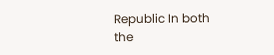Republic In both the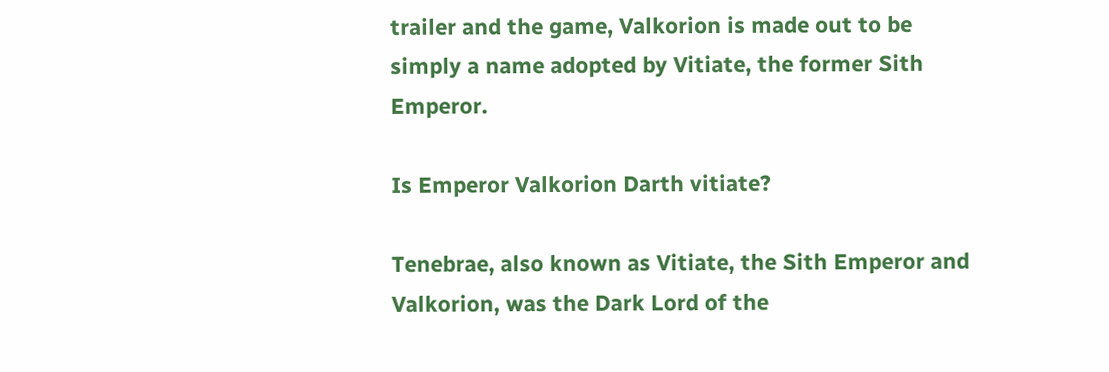trailer and the game, Valkorion is made out to be simply a name adopted by Vitiate, the former Sith Emperor.

Is Emperor Valkorion Darth vitiate?

Tenebrae, also known as Vitiate, the Sith Emperor and Valkorion, was the Dark Lord of the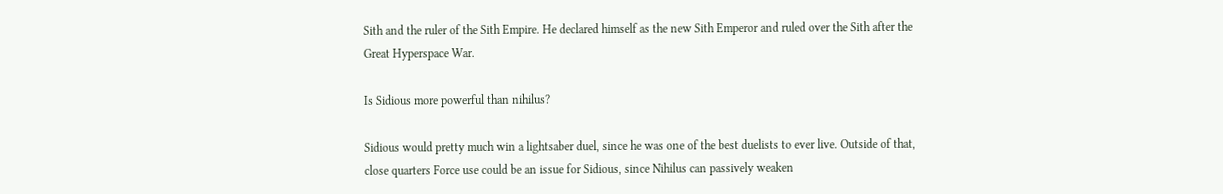Sith and the ruler of the Sith Empire. He declared himself as the new Sith Emperor and ruled over the Sith after the Great Hyperspace War.

Is Sidious more powerful than nihilus?

Sidious would pretty much win a lightsaber duel, since he was one of the best duelists to ever live. Outside of that, close quarters Force use could be an issue for Sidious, since Nihilus can passively weaken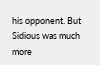his opponent. But Sidious was much more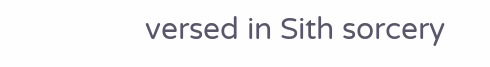versed in Sith sorcery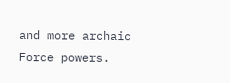and more archaic Force powers.